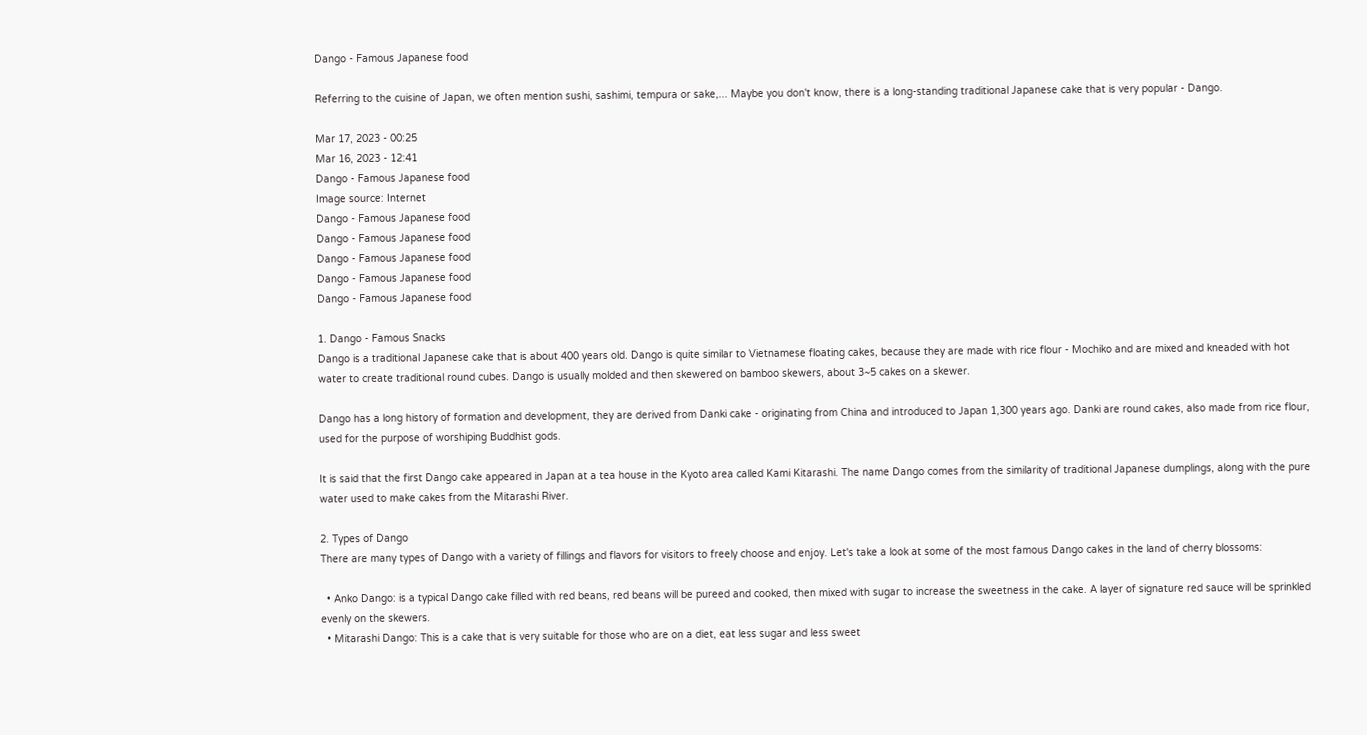Dango - Famous Japanese food

Referring to the cuisine of Japan, we often mention sushi, sashimi, tempura or sake,... Maybe you don't know, there is a long-standing traditional Japanese cake that is very popular - Dango.

Mar 17, 2023 - 00:25
Mar 16, 2023 - 12:41
Dango - Famous Japanese food
Image source: Internet
Dango - Famous Japanese food
Dango - Famous Japanese food
Dango - Famous Japanese food
Dango - Famous Japanese food
Dango - Famous Japanese food

1. Dango - Famous Snacks
Dango is a traditional Japanese cake that is about 400 years old. Dango is quite similar to Vietnamese floating cakes, because they are made with rice flour - Mochiko and are mixed and kneaded with hot water to create traditional round cubes. Dango is usually molded and then skewered on bamboo skewers, about 3~5 cakes on a skewer.

Dango has a long history of formation and development, they are derived from Danki cake - originating from China and introduced to Japan 1,300 years ago. Danki are round cakes, also made from rice flour, used for the purpose of worshiping Buddhist gods.

It is said that the first Dango cake appeared in Japan at a tea house in the Kyoto area called Kami Kitarashi. The name Dango comes from the similarity of traditional Japanese dumplings, along with the pure water used to make cakes from the Mitarashi River.

2. Types of Dango
There are many types of Dango with a variety of fillings and flavors for visitors to freely choose and enjoy. Let's take a look at some of the most famous Dango cakes in the land of cherry blossoms:

  • Anko Dango: is a typical Dango cake filled with red beans, red beans will be pureed and cooked, then mixed with sugar to increase the sweetness in the cake. A layer of signature red sauce will be sprinkled evenly on the skewers.
  • Mitarashi Dango: This is a cake that is very suitable for those who are on a diet, eat less sugar and less sweet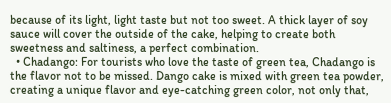because of its light, light taste but not too sweet. A thick layer of soy sauce will cover the outside of the cake, helping to create both sweetness and saltiness, a perfect combination.
  • Chadango: For tourists who love the taste of green tea, Chadango is the flavor not to be missed. Dango cake is mixed with green tea powder, creating a unique flavor and eye-catching green color, not only that,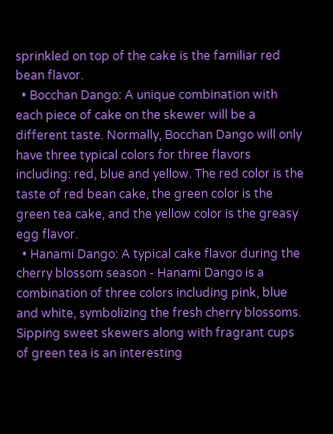sprinkled on top of the cake is the familiar red bean flavor.
  • Bocchan Dango: A unique combination with each piece of cake on the skewer will be a different taste. Normally, Bocchan Dango will only have three typical colors for three flavors including: red, blue and yellow. The red color is the taste of red bean cake, the green color is the green tea cake, and the yellow color is the greasy egg flavor.
  • Hanami Dango: A typical cake flavor during the cherry blossom season - Hanami Dango is a combination of three colors including pink, blue and white, symbolizing the fresh cherry blossoms. Sipping sweet skewers along with fragrant cups of green tea is an interesting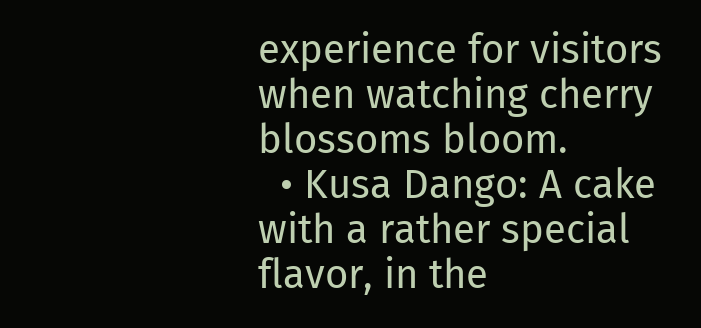experience for visitors when watching cherry blossoms bloom.
  • Kusa Dango: A cake with a rather special flavor, in the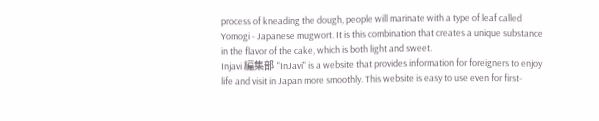process of kneading the dough, people will marinate with a type of leaf called Yomogi - Japanese mugwort. It is this combination that creates a unique substance in the flavor of the cake, which is both light and sweet.
Injavi 編集部 "InJavi" is a website that provides information for foreigners to enjoy life and visit in Japan more smoothly. This website is easy to use even for first-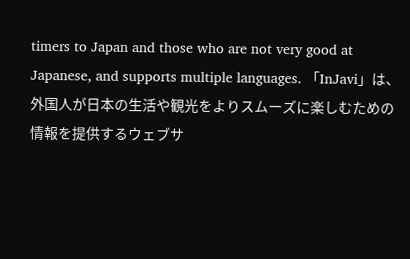timers to Japan and those who are not very good at Japanese, and supports multiple languages. 「InJavi」は、外国人が日本の生活や観光をよりスムーズに楽しむための情報を提供するウェブサ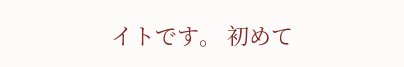イトです。 初めて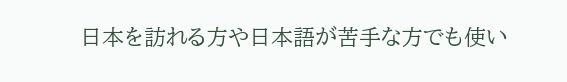日本を訪れる方や日本語が苦手な方でも使い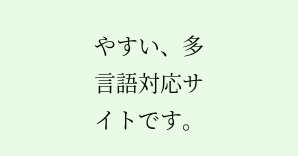やすい、多言語対応サイトです。